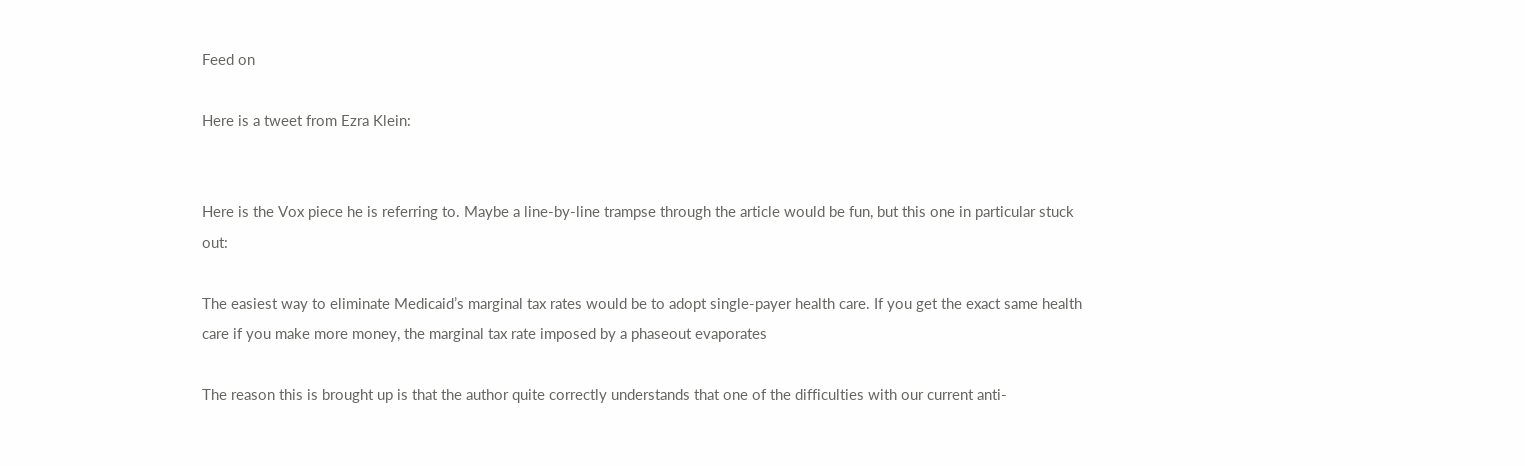Feed on

Here is a tweet from Ezra Klein:


Here is the Vox piece he is referring to. Maybe a line-by-line trampse through the article would be fun, but this one in particular stuck out:

The easiest way to eliminate Medicaid’s marginal tax rates would be to adopt single-payer health care. If you get the exact same health care if you make more money, the marginal tax rate imposed by a phaseout evaporates

The reason this is brought up is that the author quite correctly understands that one of the difficulties with our current anti-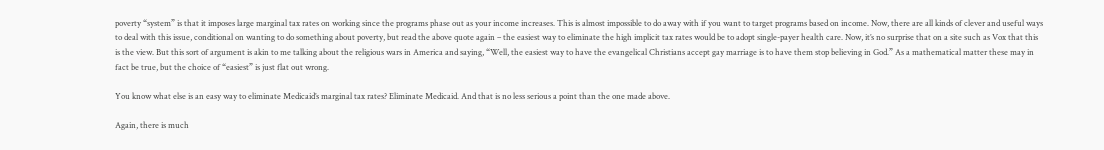poverty “system” is that it imposes large marginal tax rates on working since the programs phase out as your income increases. This is almost impossible to do away with if you want to target programs based on income. Now, there are all kinds of clever and useful ways to deal with this issue, conditional on wanting to do something about poverty, but read the above quote again – the easiest way to eliminate the high implicit tax rates would be to adopt single-payer health care. Now, it’s no surprise that on a site such as Vox that this is the view. But this sort of argument is akin to me talking about the religious wars in America and saying, “Well, the easiest way to have the evangelical Christians accept gay marriage is to have them stop believing in God.” As a mathematical matter these may in fact be true, but the choice of “easiest” is just flat out wrong.

You know what else is an easy way to eliminate Medicaid’s marginal tax rates? Eliminate Medicaid. And that is no less serious a point than the one made above.

Again, there is much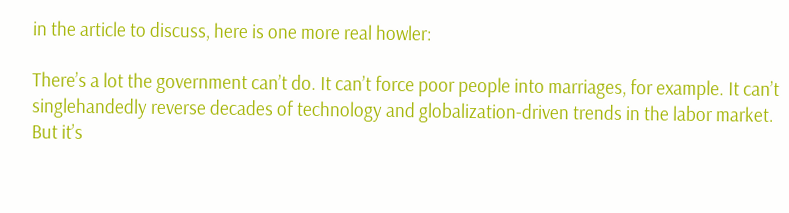in the article to discuss, here is one more real howler:

There’s a lot the government can’t do. It can’t force poor people into marriages, for example. It can’t singlehandedly reverse decades of technology and globalization-driven trends in the labor market. But it’s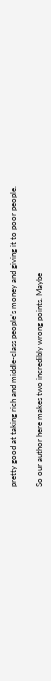pretty good at taking rich and middle-class people’s money and giving it to poor people.

So our author here makes two incredibly wrong points. Maybe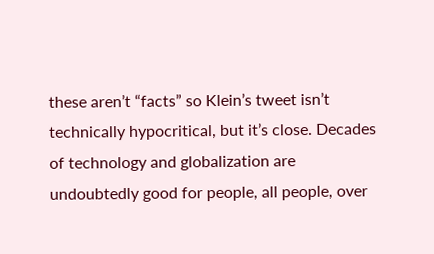these aren’t “facts” so Klein’s tweet isn’t technically hypocritical, but it’s close. Decades of technology and globalization are undoubtedly good for people, all people, over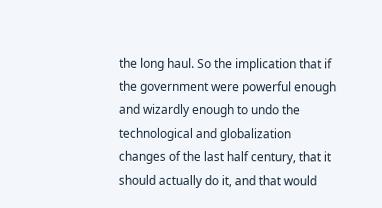the long haul. So the implication that if the government were powerful enough and wizardly enough to undo the technological and globalization changes of the last half century, that it should actually do it, and that would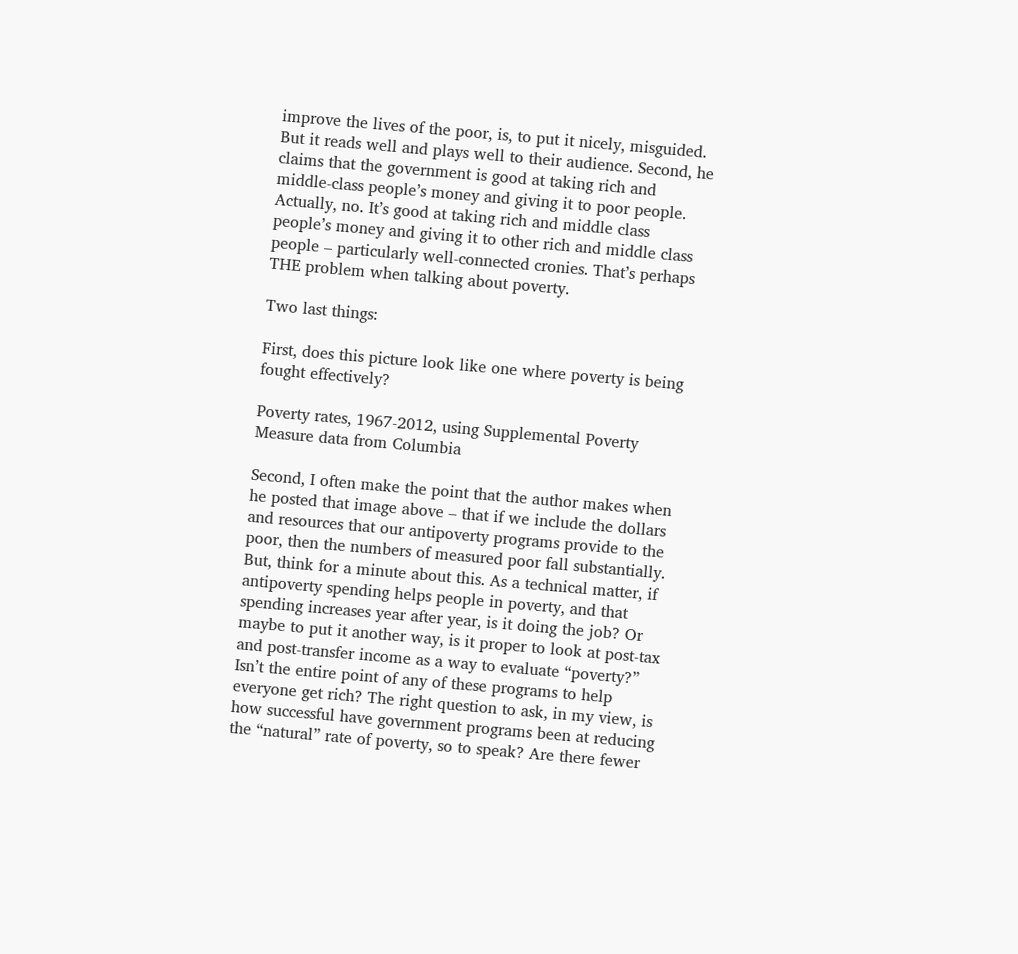improve the lives of the poor, is, to put it nicely, misguided. But it reads well and plays well to their audience. Second, he claims that the government is good at taking rich and middle-class people’s money and giving it to poor people. Actually, no. It’s good at taking rich and middle class people’s money and giving it to other rich and middle class people – particularly well-connected cronies. That’s perhaps THE problem when talking about poverty.

Two last things:

First, does this picture look like one where poverty is being fought effectively?

Poverty rates, 1967-2012, using Supplemental Poverty Measure data from Columbia

Second, I often make the point that the author makes when he posted that image above – that if we include the dollars and resources that our antipoverty programs provide to the poor, then the numbers of measured poor fall substantially. But, think for a minute about this. As a technical matter, if antipoverty spending helps people in poverty, and that spending increases year after year, is it doing the job? Or maybe to put it another way, is it proper to look at post-tax and post-transfer income as a way to evaluate “poverty?” Isn’t the entire point of any of these programs to help everyone get rich? The right question to ask, in my view, is how successful have government programs been at reducing the “natural” rate of poverty, so to speak? Are there fewer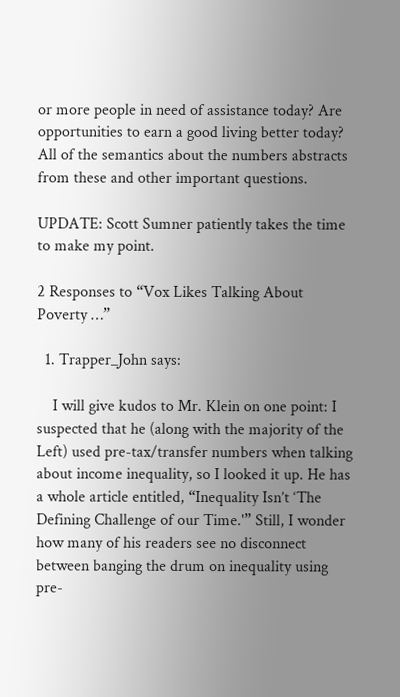or more people in need of assistance today? Are opportunities to earn a good living better today? All of the semantics about the numbers abstracts from these and other important questions.

UPDATE: Scott Sumner patiently takes the time to make my point.

2 Responses to “Vox Likes Talking About Poverty …”

  1. Trapper_John says:

    I will give kudos to Mr. Klein on one point: I suspected that he (along with the majority of the Left) used pre-tax/transfer numbers when talking about income inequality, so I looked it up. He has a whole article entitled, “Inequality Isn’t ‘The Defining Challenge of our Time.'” Still, I wonder how many of his readers see no disconnect between banging the drum on inequality using pre-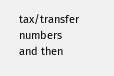tax/transfer numbers and then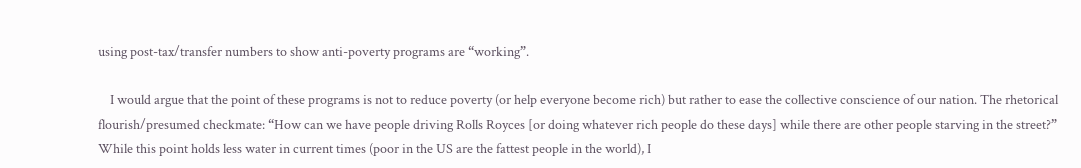using post-tax/transfer numbers to show anti-poverty programs are “working”.

    I would argue that the point of these programs is not to reduce poverty (or help everyone become rich) but rather to ease the collective conscience of our nation. The rhetorical flourish/presumed checkmate: “How can we have people driving Rolls Royces [or doing whatever rich people do these days] while there are other people starving in the street?” While this point holds less water in current times (poor in the US are the fattest people in the world), I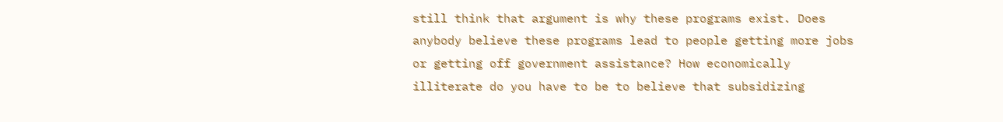still think that argument is why these programs exist. Does anybody believe these programs lead to people getting more jobs or getting off government assistance? How economically illiterate do you have to be to believe that subsidizing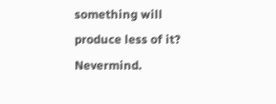something will produce less of it? Nevermind.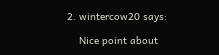2. wintercow20 says:

    Nice point about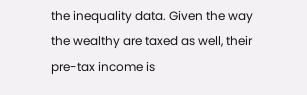the inequality data. Given the way the wealthy are taxed as well, their pre-tax income is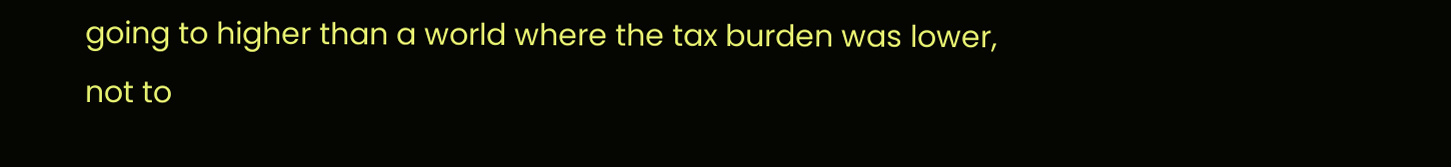going to higher than a world where the tax burden was lower, not to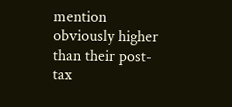mention obviously higher than their post-tax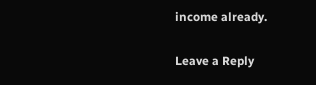income already.

Leave a Reply